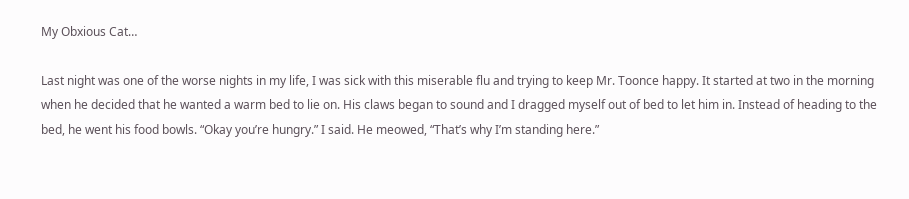My Obxious Cat…

Last night was one of the worse nights in my life, I was sick with this miserable flu and trying to keep Mr. Toonce happy. It started at two in the morning when he decided that he wanted a warm bed to lie on. His claws began to sound and I dragged myself out of bed to let him in. Instead of heading to the bed, he went his food bowls. “Okay you’re hungry.” I said. He meowed, “That’s why I’m standing here.”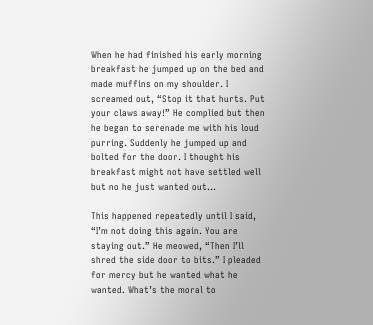When he had finished his early morning breakfast he jumped up on the bed and made muffins on my shoulder. I screamed out, “Stop it that hurts. Put your claws away!” He complied but then he began to serenade me with his loud purring. Suddenly he jumped up and bolted for the door. I thought his breakfast might not have settled well but no he just wanted out…

This happened repeatedly until I said, “I’m not doing this again. You are staying out.” He meowed, “Then I’ll shred the side door to bits.” I pleaded for mercy but he wanted what he wanted. What’s the moral to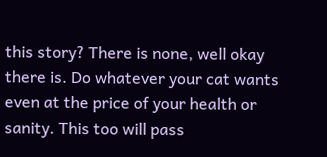this story? There is none, well okay there is. Do whatever your cat wants even at the price of your health or sanity. This too will pass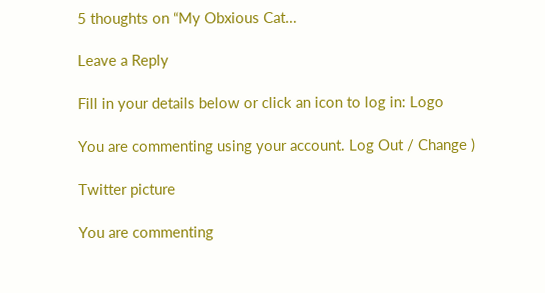5 thoughts on “My Obxious Cat…

Leave a Reply

Fill in your details below or click an icon to log in: Logo

You are commenting using your account. Log Out / Change )

Twitter picture

You are commenting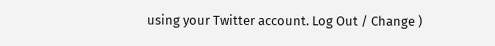using your Twitter account. Log Out / Change )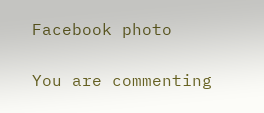Facebook photo

You are commenting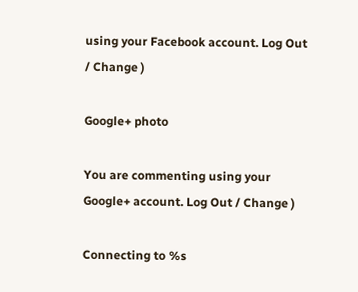using your Facebook account. Log Out / Change )

Google+ photo

You are commenting using your Google+ account. Log Out / Change )

Connecting to %s